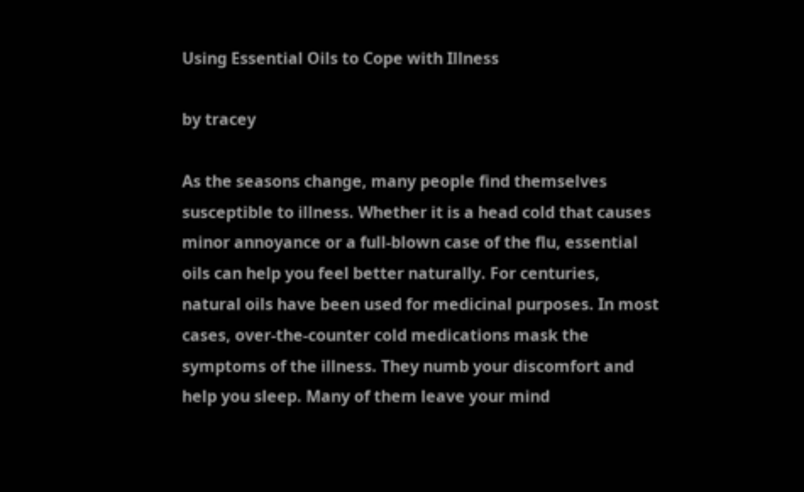Using Essential Oils to Cope with Illness

by tracey

As the seasons change, many people find themselves susceptible to illness. Whether it is a head cold that causes minor annoyance or a full-blown case of the flu, essential oils can help you feel better naturally. For centuries, natural oils have been used for medicinal purposes. In most cases, over-the-counter cold medications mask the symptoms of the illness. They numb your discomfort and help you sleep. Many of them leave your mind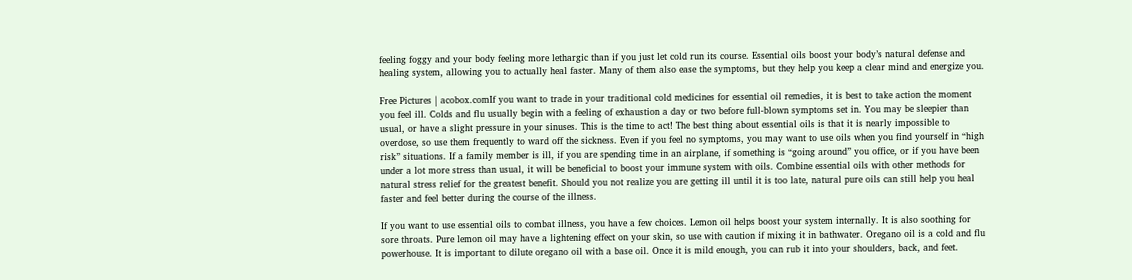feeling foggy and your body feeling more lethargic than if you just let cold run its course. Essential oils boost your body’s natural defense and healing system, allowing you to actually heal faster. Many of them also ease the symptoms, but they help you keep a clear mind and energize you.

Free Pictures | acobox.comIf you want to trade in your traditional cold medicines for essential oil remedies, it is best to take action the moment you feel ill. Colds and flu usually begin with a feeling of exhaustion a day or two before full-blown symptoms set in. You may be sleepier than usual, or have a slight pressure in your sinuses. This is the time to act! The best thing about essential oils is that it is nearly impossible to overdose, so use them frequently to ward off the sickness. Even if you feel no symptoms, you may want to use oils when you find yourself in “high risk” situations. If a family member is ill, if you are spending time in an airplane, if something is “going around” you office, or if you have been under a lot more stress than usual, it will be beneficial to boost your immune system with oils. Combine essential oils with other methods for natural stress relief for the greatest benefit. Should you not realize you are getting ill until it is too late, natural pure oils can still help you heal faster and feel better during the course of the illness.

If you want to use essential oils to combat illness, you have a few choices. Lemon oil helps boost your system internally. It is also soothing for sore throats. Pure lemon oil may have a lightening effect on your skin, so use with caution if mixing it in bathwater. Oregano oil is a cold and flu powerhouse. It is important to dilute oregano oil with a base oil. Once it is mild enough, you can rub it into your shoulders, back, and feet.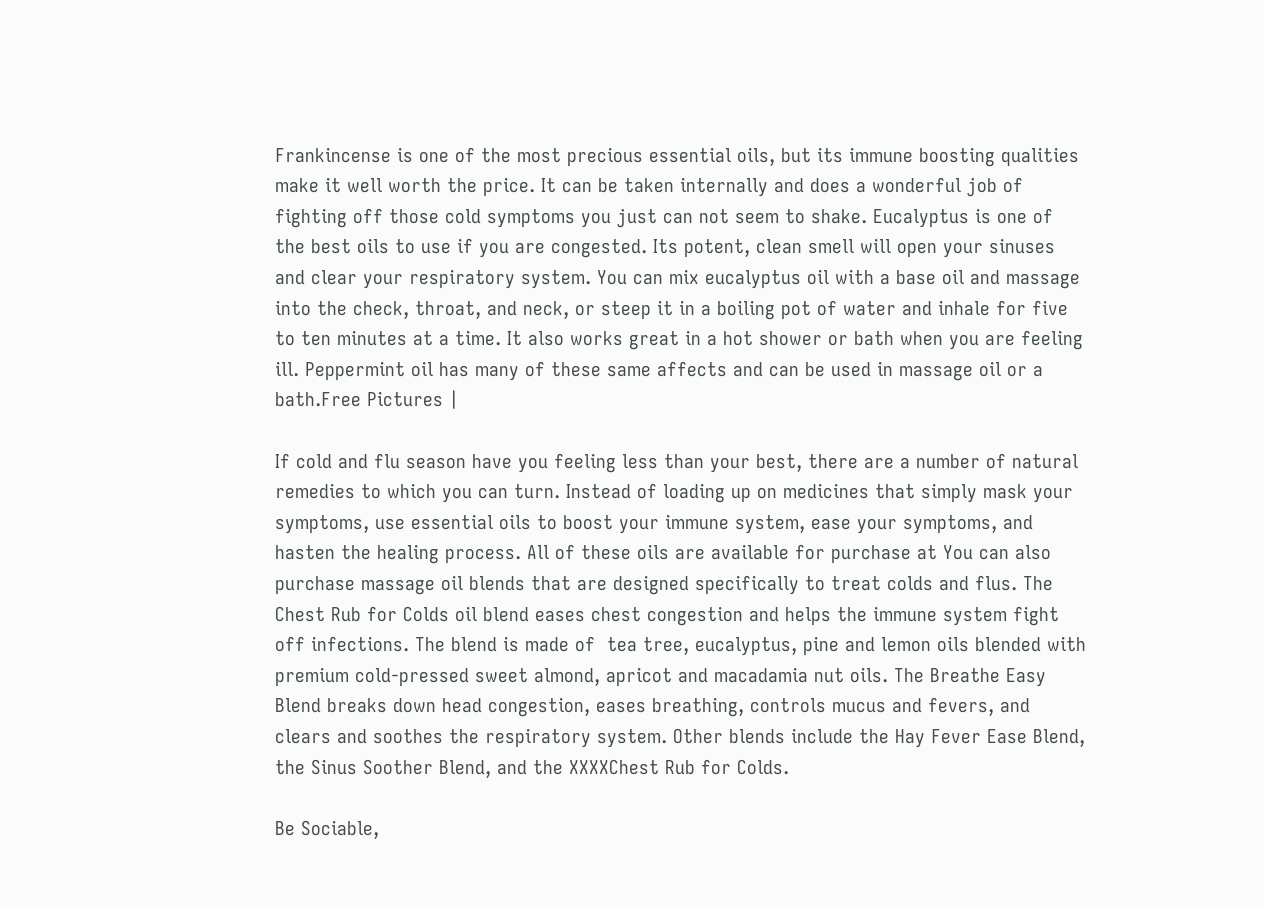Frankincense is one of the most precious essential oils, but its immune boosting qualities make it well worth the price. It can be taken internally and does a wonderful job of fighting off those cold symptoms you just can not seem to shake. Eucalyptus is one of the best oils to use if you are congested. Its potent, clean smell will open your sinuses and clear your respiratory system. You can mix eucalyptus oil with a base oil and massage into the check, throat, and neck, or steep it in a boiling pot of water and inhale for five to ten minutes at a time. It also works great in a hot shower or bath when you are feeling ill. Peppermint oil has many of these same affects and can be used in massage oil or a bath.Free Pictures |

If cold and flu season have you feeling less than your best, there are a number of natural remedies to which you can turn. Instead of loading up on medicines that simply mask your symptoms, use essential oils to boost your immune system, ease your symptoms, and hasten the healing process. All of these oils are available for purchase at You can also purchase massage oil blends that are designed specifically to treat colds and flus. The Chest Rub for Colds oil blend eases chest congestion and helps the immune system fight off infections. The blend is made of  tea tree, eucalyptus, pine and lemon oils blended with premium cold-pressed sweet almond, apricot and macadamia nut oils. The Breathe Easy Blend breaks down head congestion, eases breathing, controls mucus and fevers, and clears and soothes the respiratory system. Other blends include the Hay Fever Ease Blend, the Sinus Soother Blend, and the XXXXChest Rub for Colds.

Be Sociable,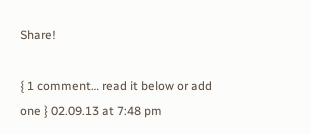Share!

{ 1 comment… read it below or add one } 02.09.13 at 7:48 pm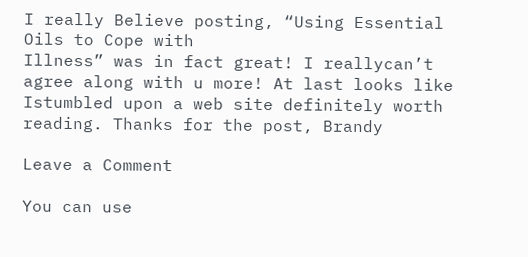I really Believe posting, “Using Essential Oils to Cope with
Illness” was in fact great! I reallycan’t agree along with u more! At last looks like Istumbled upon a web site definitely worth reading. Thanks for the post, Brandy

Leave a Comment

You can use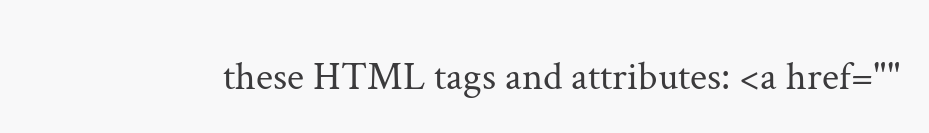these HTML tags and attributes: <a href=""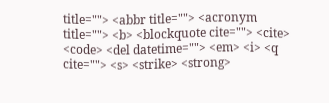title=""> <abbr title=""> <acronym title=""> <b> <blockquote cite=""> <cite> <code> <del datetime=""> <em> <i> <q cite=""> <s> <strike> <strong>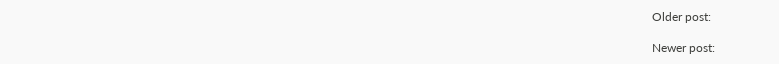Older post:

Newer post: